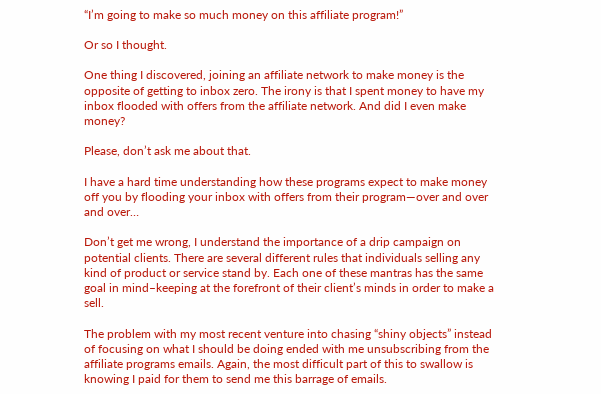“I’m going to make so much money on this affiliate program!”

Or so I thought.

One thing I discovered, joining an affiliate network to make money is the opposite of getting to inbox zero. The irony is that I spent money to have my inbox flooded with offers from the affiliate network. And did I even make money?

Please, don’t ask me about that.

I have a hard time understanding how these programs expect to make money off you by flooding your inbox with offers from their program—over and over and over…

Don’t get me wrong, I understand the importance of a drip campaign on potential clients. There are several different rules that individuals selling any kind of product or service stand by. Each one of these mantras has the same goal in mind–keeping at the forefront of their client’s minds in order to make a sell.

The problem with my most recent venture into chasing “shiny objects” instead of focusing on what I should be doing ended with me unsubscribing from the affiliate programs emails. Again, the most difficult part of this to swallow is knowing I paid for them to send me this barrage of emails.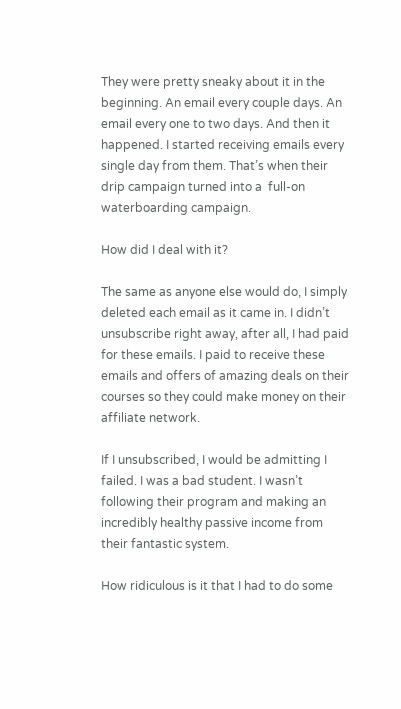They were pretty sneaky about it in the beginning. An email every couple days. An email every one to two days. And then it happened. I started receiving emails every single day from them. That’s when their drip campaign turned into a  full-on waterboarding campaign.

How did I deal with it?

The same as anyone else would do, I simply deleted each email as it came in. I didn’t unsubscribe right away, after all, I had paid for these emails. I paid to receive these emails and offers of amazing deals on their courses so they could make money on their affiliate network.

If I unsubscribed, I would be admitting I failed. I was a bad student. I wasn’t following their program and making an incredibly healthy passive income from their fantastic system.

How ridiculous is it that I had to do some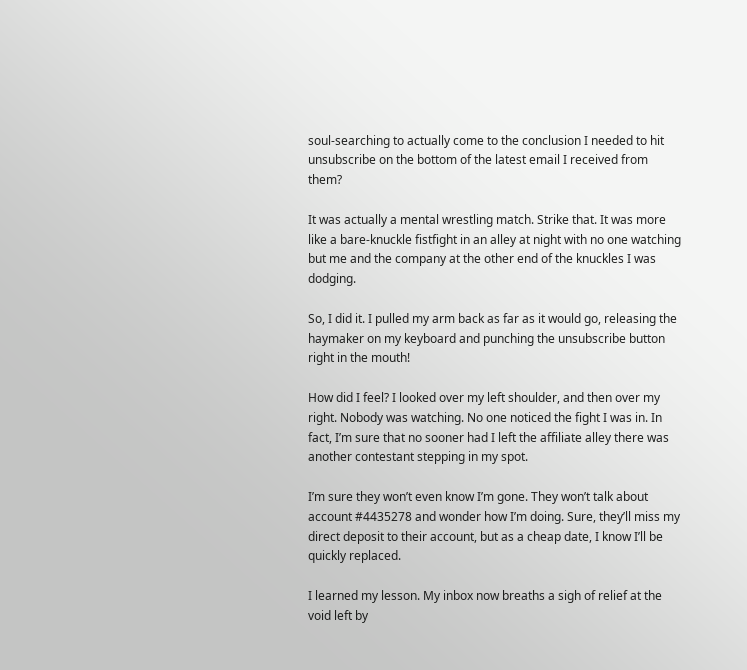soul-searching to actually come to the conclusion I needed to hit unsubscribe on the bottom of the latest email I received from them?

It was actually a mental wrestling match. Strike that. It was more like a bare-knuckle fistfight in an alley at night with no one watching but me and the company at the other end of the knuckles I was dodging.

So, I did it. I pulled my arm back as far as it would go, releasing the haymaker on my keyboard and punching the unsubscribe button right in the mouth!

How did I feel? I looked over my left shoulder, and then over my right. Nobody was watching. No one noticed the fight I was in. In fact, I’m sure that no sooner had I left the affiliate alley there was another contestant stepping in my spot.

I’m sure they won’t even know I’m gone. They won’t talk about account #4435278 and wonder how I’m doing. Sure, they’ll miss my direct deposit to their account, but as a cheap date, I know I’ll be quickly replaced.

I learned my lesson. My inbox now breaths a sigh of relief at the void left by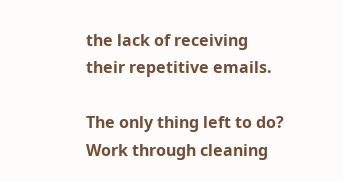the lack of receiving their repetitive emails.

The only thing left to do? Work through cleaning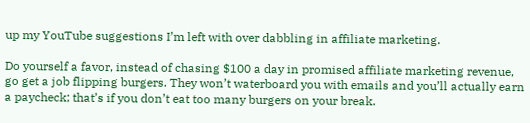up my YouTube suggestions I’m left with over dabbling in affiliate marketing.

Do yourself a favor, instead of chasing $100 a day in promised affiliate marketing revenue, go get a job flipping burgers. They won’t waterboard you with emails and you’ll actually earn a paycheck; that’s if you don’t eat too many burgers on your break.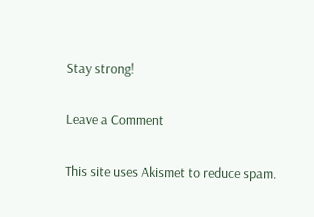Stay strong!

Leave a Comment

This site uses Akismet to reduce spam.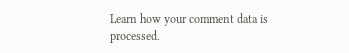Learn how your comment data is processed.